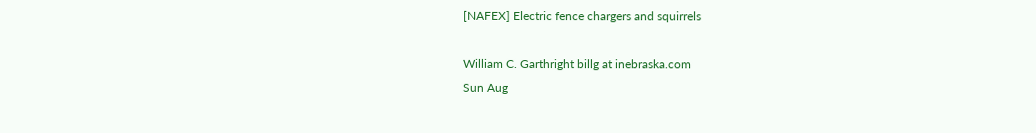[NAFEX] Electric fence chargers and squirrels

William C. Garthright billg at inebraska.com
Sun Aug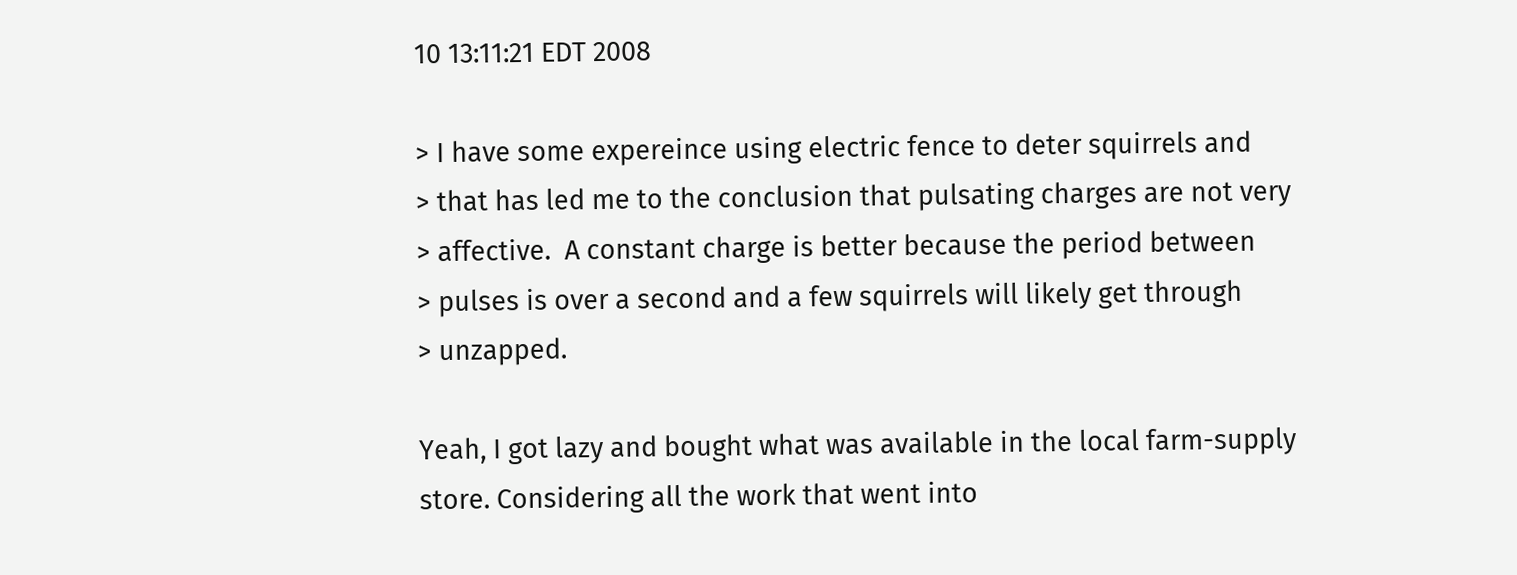10 13:11:21 EDT 2008

> I have some expereince using electric fence to deter squirrels and
> that has led me to the conclusion that pulsating charges are not very
> affective.  A constant charge is better because the period between
> pulses is over a second and a few squirrels will likely get through
> unzapped.

Yeah, I got lazy and bought what was available in the local farm-supply
store. Considering all the work that went into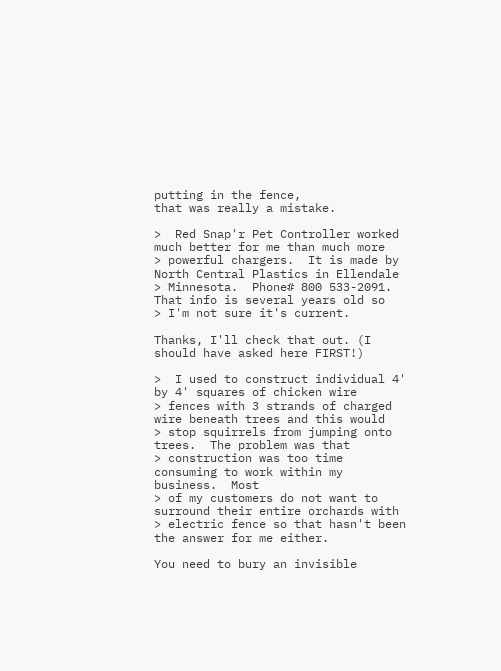putting in the fence,
that was really a mistake.

>  Red Snap'r Pet Controller worked much better for me than much more
> powerful chargers.  It is made by North Central Plastics in Ellendale
> Minnesota.  Phone# 800 533-2091.  That info is several years old so
> I'm not sure it's current.

Thanks, I'll check that out. (I should have asked here FIRST!)

>  I used to construct individual 4' by 4' squares of chicken wire
> fences with 3 strands of charged wire beneath trees and this would
> stop squirrels from jumping onto trees.  The problem was that
> construction was too time consuming to work within my business.  Most
> of my customers do not want to surround their entire orchards with
> electric fence so that hasn't been the answer for me either.

You need to bury an invisible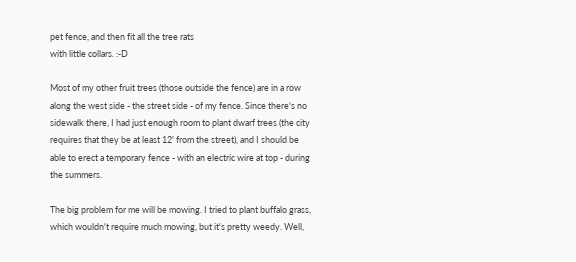pet fence, and then fit all the tree rats
with little collars. :-D

Most of my other fruit trees (those outside the fence) are in a row
along the west side - the street side - of my fence. Since there's no
sidewalk there, I had just enough room to plant dwarf trees (the city
requires that they be at least 12' from the street), and I should be
able to erect a temporary fence - with an electric wire at top - during
the summers.

The big problem for me will be mowing. I tried to plant buffalo grass,
which wouldn't require much mowing, but it's pretty weedy. Well,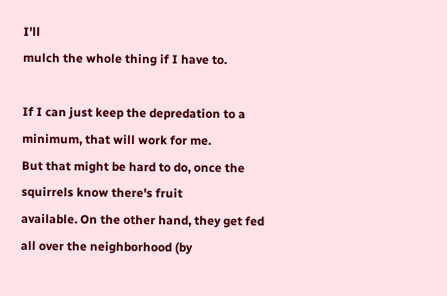I'll
mulch the whole thing if I have to.

If I can just keep the depredation to a minimum, that will work for me.
But that might be hard to do, once the squirrels know there's fruit
available. On the other hand, they get fed all over the neighborhood (by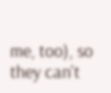me, too), so they can't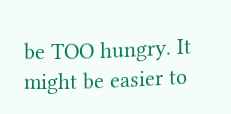be TOO hungry. It might be easier to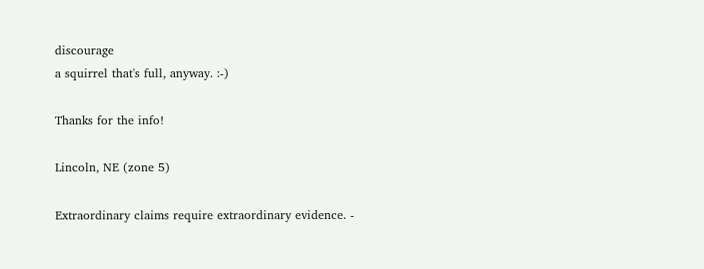discourage
a squirrel that's full, anyway. :-)

Thanks for the info!

Lincoln, NE (zone 5)

Extraordinary claims require extraordinary evidence. -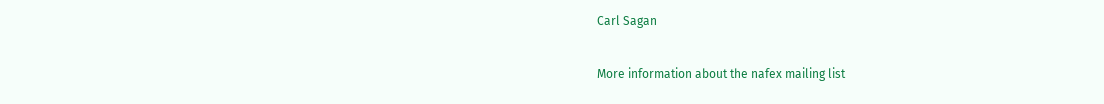Carl Sagan

More information about the nafex mailing list